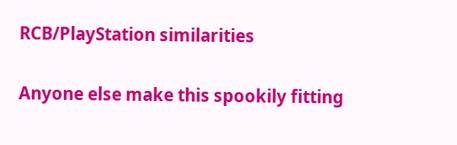RCB/PlayStation similarities

Anyone else make this spookily fitting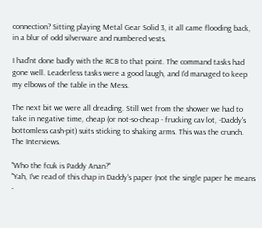connection? Sitting playing Metal Gear Solid 3, it all came flooding back, in a blur of odd silverware and numbered vests.

I had'nt done badly with the RCB to that point. The command tasks had gone well. Leaderless tasks were a good laugh, and I'd managed to keep my elbows of the table in the Mess.

The next bit we were all dreading. Still wet from the shower we had to take in negative time, cheap (or not-so-cheap - frucking cav lot, -Daddy's bottomless cash-pit) suits sticking to shaking arms. This was the crunch. The Interviews.

"Who the fcuk is Paddy Anan?"
"Yah, I've read of this chap in Daddy's paper (not the single paper he means -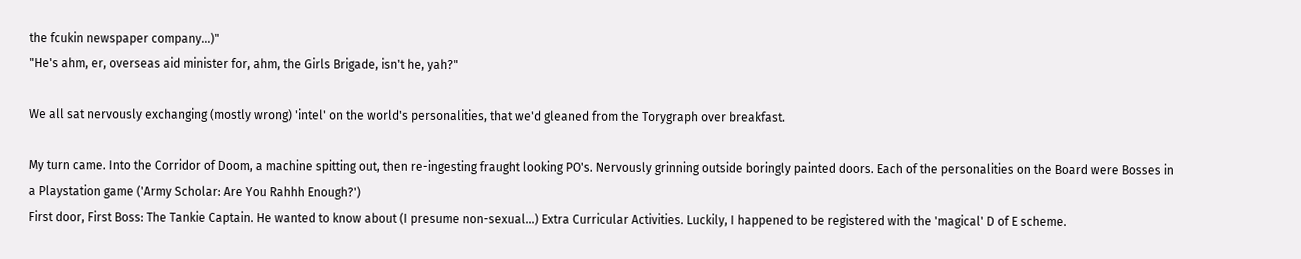the fcukin newspaper company...)"
"He's ahm, er, overseas aid minister for, ahm, the Girls Brigade, isn't he, yah?"

We all sat nervously exchanging (mostly wrong) 'intel' on the world's personalities, that we'd gleaned from the Torygraph over breakfast.

My turn came. Into the Corridor of Doom, a machine spitting out, then re-ingesting fraught looking PO's. Nervously grinning outside boringly painted doors. Each of the personalities on the Board were Bosses in a Playstation game ('Army Scholar: Are You Rahhh Enough?')
First door, First Boss: The Tankie Captain. He wanted to know about (I presume non-sexual...) Extra Curricular Activities. Luckily, I happened to be registered with the 'magical' D of E scheme.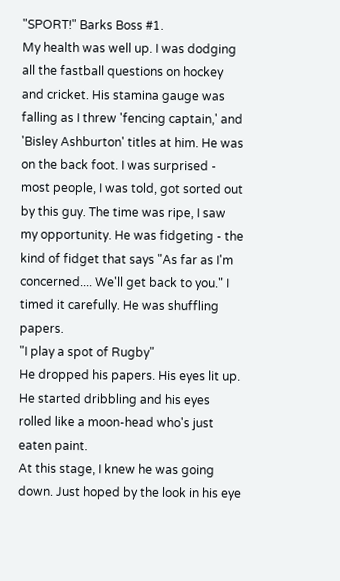"SPORT!" Barks Boss #1.
My health was well up. I was dodging all the fastball questions on hockey and cricket. His stamina gauge was falling as I threw 'fencing captain,' and 'Bisley Ashburton' titles at him. He was on the back foot. I was surprised - most people, I was told, got sorted out by this guy. The time was ripe, I saw my opportunity. He was fidgeting - the kind of fidget that says "As far as I'm concerned.... We'll get back to you." I timed it carefully. He was shuffling papers.
"I play a spot of Rugby"
He dropped his papers. His eyes lit up. He started dribbling and his eyes rolled like a moon-head who's just eaten paint.
At this stage, I knew he was going down. Just hoped by the look in his eye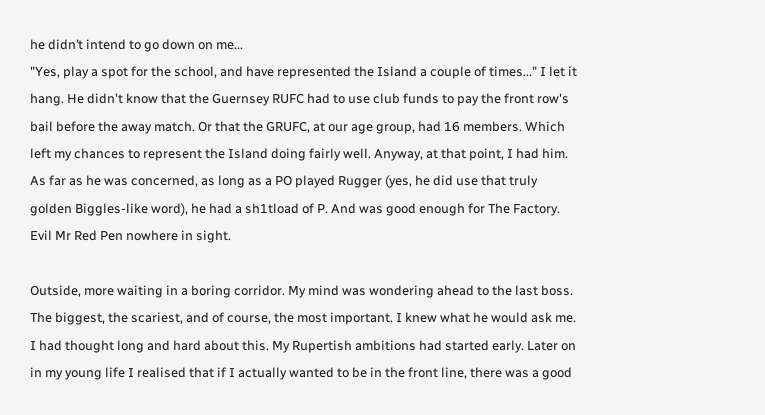he didn’t intend to go down on me...
"Yes, play a spot for the school, and have represented the Island a couple of times..." I let it hang. He didn't know that the Guernsey RUFC had to use club funds to pay the front row's bail before the away match. Or that the GRUFC, at our age group, had 16 members. Which left my chances to represent the Island doing fairly well. Anyway, at that point, I had him. As far as he was concerned, as long as a PO played Rugger (yes, he did use that truly golden Biggles-like word), he had a sh1tload of P. And was good enough for The Factory. Evil Mr Red Pen nowhere in sight.

Outside, more waiting in a boring corridor. My mind was wondering ahead to the last boss. The biggest, the scariest, and of course, the most important. I knew what he would ask me. I had thought long and hard about this. My Rupertish ambitions had started early. Later on in my young life I realised that if I actually wanted to be in the front line, there was a good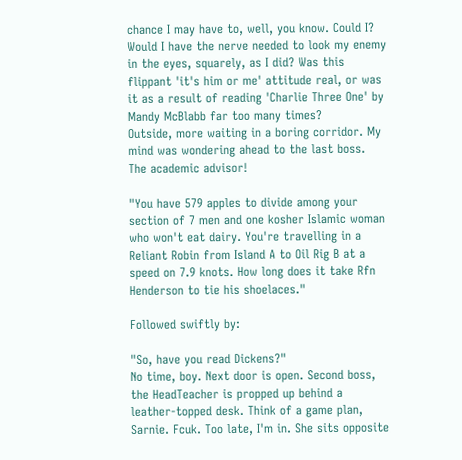chance I may have to, well, you know. Could I? Would I have the nerve needed to look my enemy in the eyes, squarely, as I did? Was this flippant 'it's him or me' attitude real, or was it as a result of reading 'Charlie Three One' by Mandy McBlabb far too many times?
Outside, more waiting in a boring corridor. My mind was wondering ahead to the last boss.
The academic advisor!

"You have 579 apples to divide among your section of 7 men and one kosher Islamic woman who won't eat dairy. You're travelling in a Reliant Robin from Island A to Oil Rig B at a speed on 7.9 knots. How long does it take Rfn Henderson to tie his shoelaces."

Followed swiftly by:

"So, have you read Dickens?"
No time, boy. Next door is open. Second boss, the HeadTeacher is propped up behind a leather-topped desk. Think of a game plan, Sarnie. Fcuk. Too late, I'm in. She sits opposite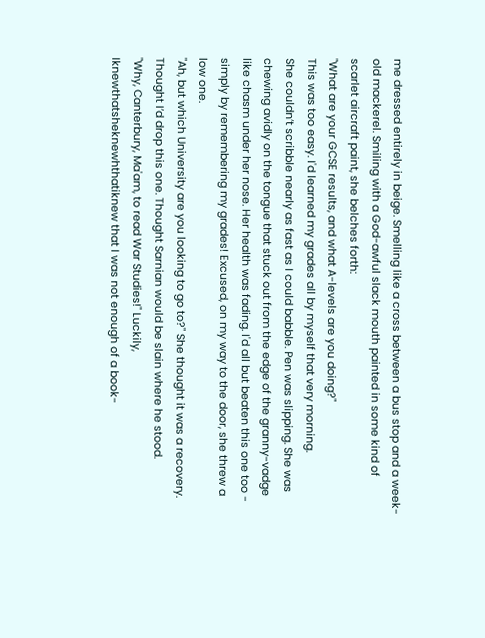me dressed entirely in beige. Smelling like a cross between a bus stop and a week-old mackerel. Smiling with a God-awful slack mouth painted in some kind of scarlet aircraft paint, she belches forth:
"What are your GCSE results, and what A-levels are you doing?"
This was too easy. I'd learned my grades all by myself that very morning.
She couldn’t scribble nearly as fast as I could babble. Pen was slipping. She was chewing avidly on the tongue that stuck out from the edge of the granny-vadge like chasm under her nose. Her health was fading. I'd all but beaten this one too - simply by remembering my grades! Excused, on my way to the door, she threw a low one.
"Ah, but which University are you looking to go to?" She thought it was a recovery. Thought I’d drop this one. Thought Sarnian would be slain where he stood.
"Why, Canterbury, Ma'am, to read War Studies!" Luckily, Iknewthatsheknewhthatiknew that I was not enough of a book-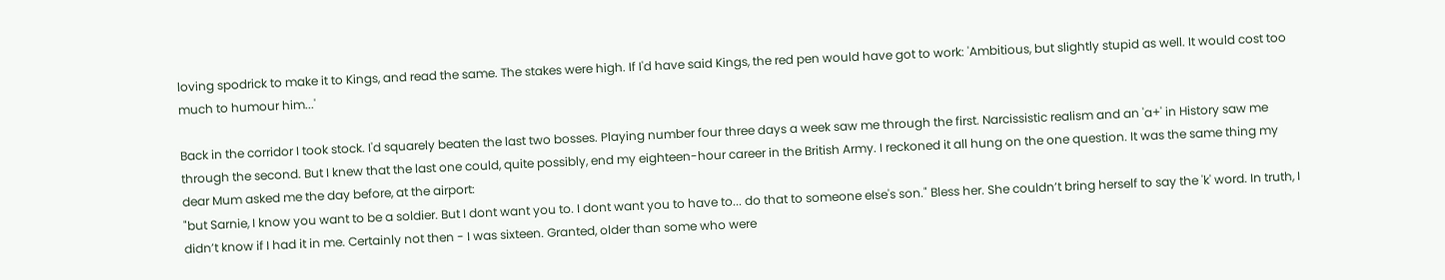loving spodrick to make it to Kings, and read the same. The stakes were high. If I'd have said Kings, the red pen would have got to work: 'Ambitious, but slightly stupid as well. It would cost too much to humour him...'

Back in the corridor I took stock. I'd squarely beaten the last two bosses. Playing number four three days a week saw me through the first. Narcissistic realism and an 'a+' in History saw me through the second. But I knew that the last one could, quite possibly, end my eighteen-hour career in the British Army. I reckoned it all hung on the one question. It was the same thing my dear Mum asked me the day before, at the airport:
"but Sarnie, I know you want to be a soldier. But I dont want you to. I dont want you to have to... do that to someone else's son." Bless her. She couldn’t bring herself to say the 'k' word. In truth, I didn’t know if I had it in me. Certainly not then - I was sixteen. Granted, older than some who were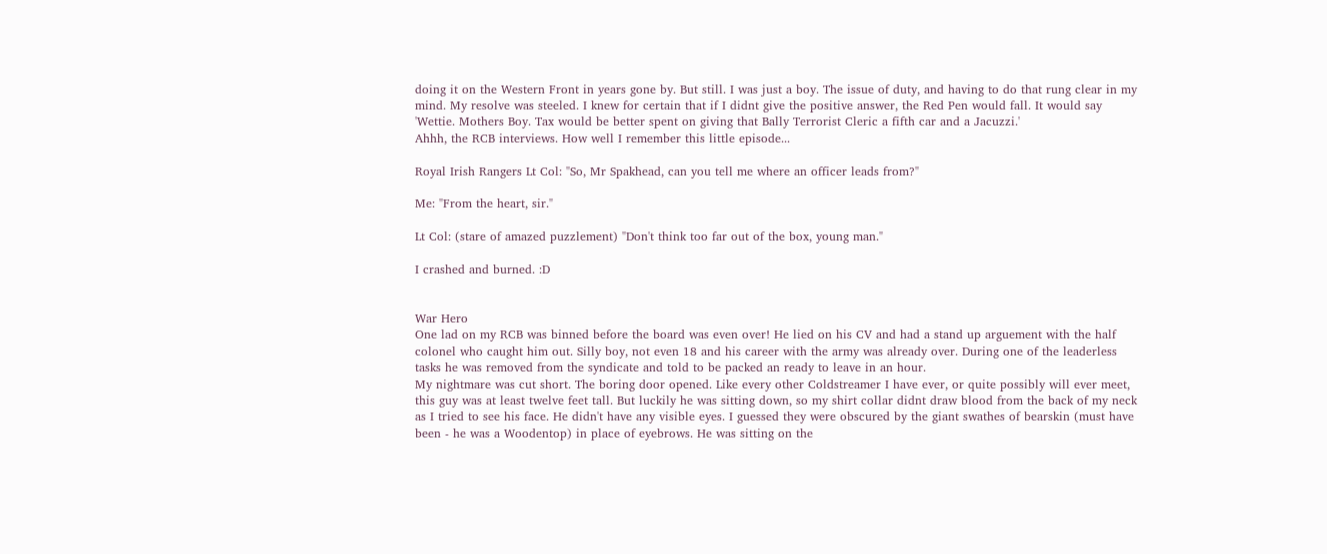doing it on the Western Front in years gone by. But still. I was just a boy. The issue of duty, and having to do that rung clear in my mind. My resolve was steeled. I knew for certain that if I didnt give the positive answer, the Red Pen would fall. It would say 'Wettie. Mothers Boy. Tax would be better spent on giving that Bally Terrorist Cleric a fifth car and a Jacuzzi.'
Ahhh, the RCB interviews. How well I remember this little episode...

Royal Irish Rangers Lt Col: "So, Mr Spakhead, can you tell me where an officer leads from?"

Me: "From the heart, sir."

Lt Col: (stare of amazed puzzlement) "Don't think too far out of the box, young man."

I crashed and burned. :D


War Hero
One lad on my RCB was binned before the board was even over! He lied on his CV and had a stand up arguement with the half colonel who caught him out. Silly boy, not even 18 and his career with the army was already over. During one of the leaderless tasks he was removed from the syndicate and told to be packed an ready to leave in an hour.
My nightmare was cut short. The boring door opened. Like every other Coldstreamer I have ever, or quite possibly will ever meet, this guy was at least twelve feet tall. But luckily he was sitting down, so my shirt collar didnt draw blood from the back of my neck as I tried to see his face. He didn't have any visible eyes. I guessed they were obscured by the giant swathes of bearskin (must have been - he was a Woodentop) in place of eyebrows. He was sitting on the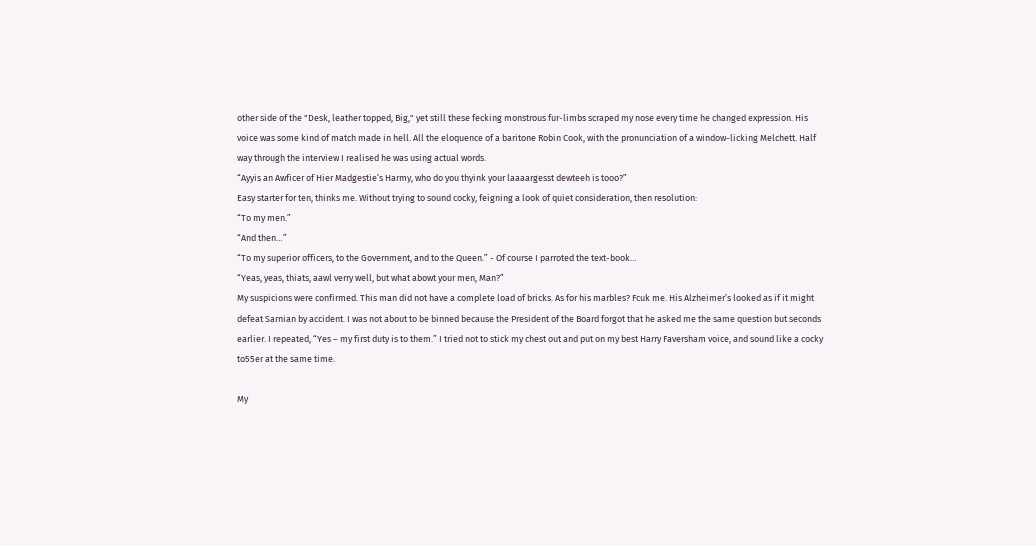other side of the "Desk, leather topped, Big," yet still these fecking monstrous fur-limbs scraped my nose every time he changed expression. His voice was some kind of match made in hell. All the eloquence of a baritone Robin Cook, with the pronunciation of a window-licking Melchett. Half way through the interview I realised he was using actual words.
“Ayyis an Awficer of Hier Madgestie’s Harmy, who do you thyink your laaaargesst dewteeh is tooo?”
Easy starter for ten, thinks me. Without trying to sound cocky, feigning a look of quiet consideration, then resolution:
“To my men.”
“And then…”
“To my superior officers, to the Government, and to the Queen.” - Of course I parroted the text-book…
“Yeas, yeas, thiats, aawl verry well, but what abowt your men, Man?”
My suspicions were confirmed. This man did not have a complete load of bricks. As for his marbles? Fcuk me. His Alzheimer’s looked as if it might defeat Sarnian by accident. I was not about to be binned because the President of the Board forgot that he asked me the same question but seconds earlier. I repeated, “Yes – my first duty is to them.” I tried not to stick my chest out and put on my best Harry Faversham voice, and sound like a cocky to55er at the same time.

My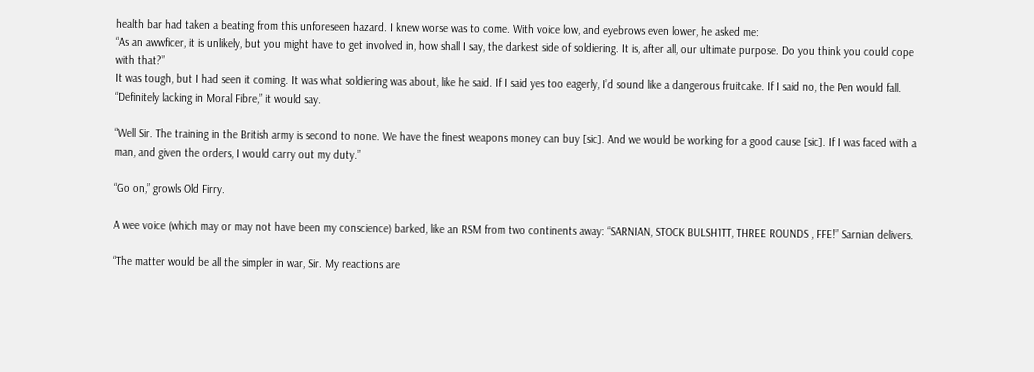health bar had taken a beating from this unforeseen hazard. I knew worse was to come. With voice low, and eyebrows even lower, he asked me:
“As an awwficer, it is unlikely, but you might have to get involved in, how shall I say, the darkest side of soldiering. It is, after all, our ultimate purpose. Do you think you could cope with that?”
It was tough, but I had seen it coming. It was what soldiering was about, like he said. If I said yes too eagerly, I’d sound like a dangerous fruitcake. If I said no, the Pen would fall. “Definitely lacking in Moral Fibre,” it would say.

“Well Sir. The training in the British army is second to none. We have the finest weapons money can buy [sic]. And we would be working for a good cause [sic]. If I was faced with a man, and given the orders, I would carry out my duty.”

“Go on,” growls Old Firry.

A wee voice (which may or may not have been my conscience) barked, like an RSM from two continents away: “SARNIAN, STOCK BULSH1TT, THREE ROUNDS , FFE!” Sarnian delivers.

“The matter would be all the simpler in war, Sir. My reactions are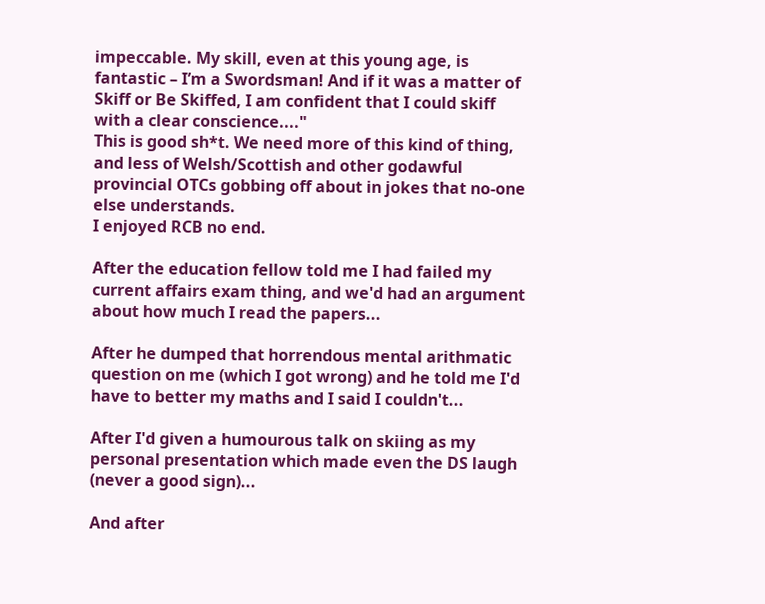impeccable. My skill, even at this young age, is fantastic – I’m a Swordsman! And if it was a matter of Skiff or Be Skiffed, I am confident that I could skiff with a clear conscience...."
This is good sh*t. We need more of this kind of thing, and less of Welsh/Scottish and other godawful provincial OTCs gobbing off about in jokes that no-one else understands.
I enjoyed RCB no end.

After the education fellow told me I had failed my current affairs exam thing, and we'd had an argument about how much I read the papers...

After he dumped that horrendous mental arithmatic question on me (which I got wrong) and he told me I'd have to better my maths and I said I couldn't...

After I'd given a humourous talk on skiing as my personal presentation which made even the DS laugh (never a good sign)...

And after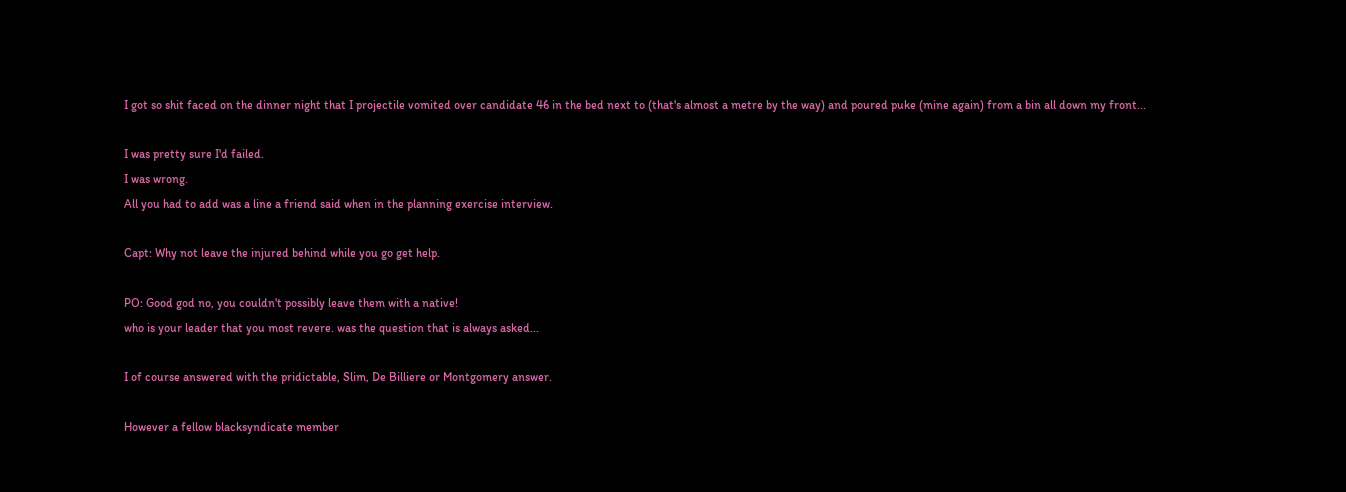I got so shit faced on the dinner night that I projectile vomited over candidate 46 in the bed next to (that's almost a metre by the way) and poured puke (mine again) from a bin all down my front...

I was pretty sure I'd failed.
I was wrong.
All you had to add was a line a friend said when in the planning exercise interview.

Capt: Why not leave the injured behind while you go get help.

PO: Good god no, you couldn't possibly leave them with a native!
who is your leader that you most revere. was the question that is always asked...

I of course answered with the pridictable, Slim, De Billiere or Montgomery answer.

However a fellow blacksyndicate member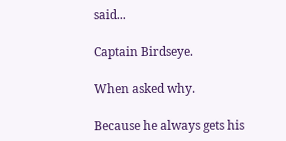said...

Captain Birdseye.

When asked why.

Because he always gets his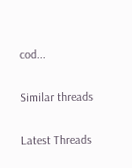cod...

Similar threads

Latest Threads